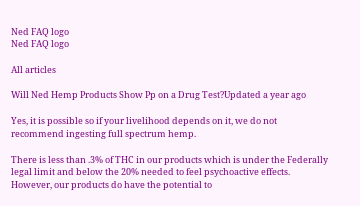Ned FAQ logo
Ned FAQ logo

All articles

Will Ned Hemp Products Show Pp on a Drug Test?Updated a year ago

Yes, it is possible so if your livelihood depends on it, we do not recommend ingesting full spectrum hemp.

There is less than .3% of THC in our products which is under the Federally legal limit and below the 20% needed to feel psychoactive effects. However, our products do have the potential to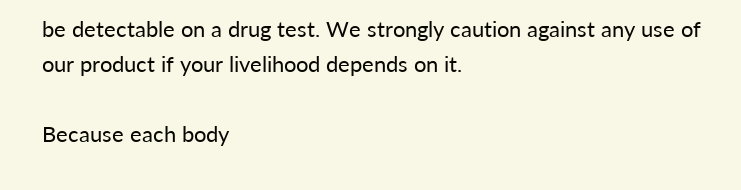be detectable on a drug test. We strongly caution against any use of our product if your livelihood depends on it.

Because each body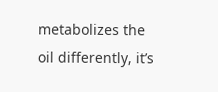metabolizes the oil differently, it’s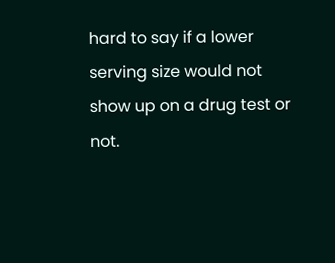hard to say if a lower serving size would not show up on a drug test or not.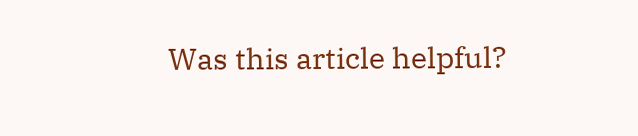Was this article helpful?